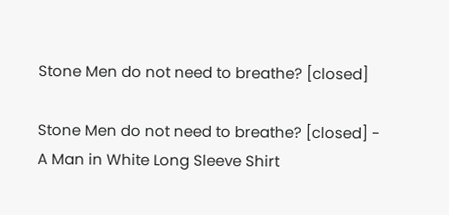Stone Men do not need to breathe? [closed]

Stone Men do not need to breathe? [closed] - A Man in White Long Sleeve Shirt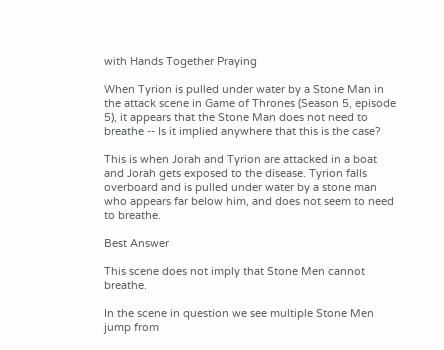with Hands Together Praying

When Tyrion is pulled under water by a Stone Man in the attack scene in Game of Thrones (Season 5, episode 5), it appears that the Stone Man does not need to breathe -- Is it implied anywhere that this is the case?

This is when Jorah and Tyrion are attacked in a boat and Jorah gets exposed to the disease. Tyrion falls overboard and is pulled under water by a stone man who appears far below him, and does not seem to need to breathe.

Best Answer

This scene does not imply that Stone Men cannot breathe.

In the scene in question we see multiple Stone Men jump from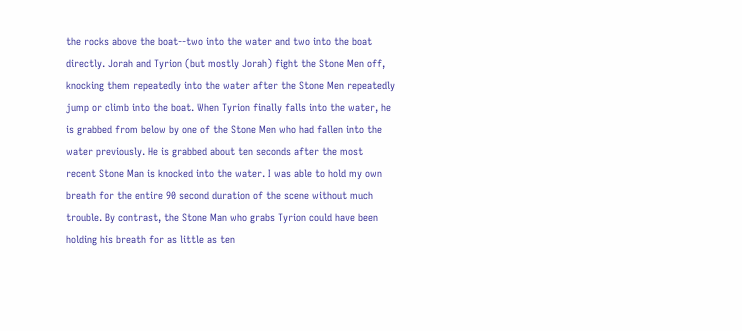the rocks above the boat--two into the water and two into the boat directly. Jorah and Tyrion (but mostly Jorah) fight the Stone Men off, knocking them repeatedly into the water after the Stone Men repeatedly jump or climb into the boat. When Tyrion finally falls into the water, he is grabbed from below by one of the Stone Men who had fallen into the water previously. He is grabbed about ten seconds after the most recent Stone Man is knocked into the water. I was able to hold my own breath for the entire 90 second duration of the scene without much trouble. By contrast, the Stone Man who grabs Tyrion could have been holding his breath for as little as ten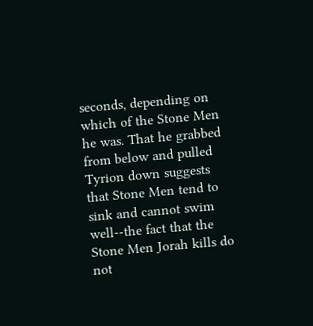seconds, depending on which of the Stone Men he was. That he grabbed from below and pulled Tyrion down suggests that Stone Men tend to sink and cannot swim well--the fact that the Stone Men Jorah kills do not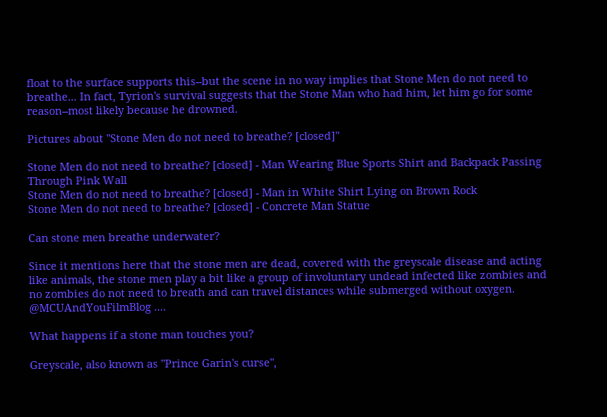float to the surface supports this--but the scene in no way implies that Stone Men do not need to breathe... In fact, Tyrion's survival suggests that the Stone Man who had him, let him go for some reason--most likely because he drowned.

Pictures about "Stone Men do not need to breathe? [closed]"

Stone Men do not need to breathe? [closed] - Man Wearing Blue Sports Shirt and Backpack Passing Through Pink Wall
Stone Men do not need to breathe? [closed] - Man in White Shirt Lying on Brown Rock
Stone Men do not need to breathe? [closed] - Concrete Man Statue

Can stone men breathe underwater?

Since it mentions here that the stone men are dead, covered with the greyscale disease and acting like animals, the stone men play a bit like a group of involuntary undead infected like zombies and no zombies do not need to breath and can travel distances while submerged without oxygen. @MCUAndYouFilmBlog ....

What happens if a stone man touches you?

Greyscale, also known as "Prince Garin's curse",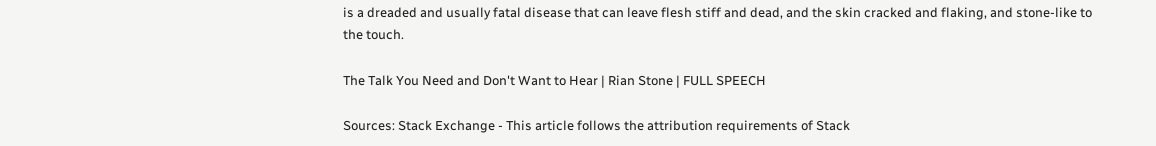is a dreaded and usually fatal disease that can leave flesh stiff and dead, and the skin cracked and flaking, and stone-like to the touch.

The Talk You Need and Don't Want to Hear | Rian Stone | FULL SPEECH

Sources: Stack Exchange - This article follows the attribution requirements of Stack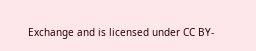Exchange and is licensed under CC BY-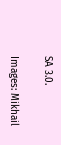SA 3.0.

Images: Mikhail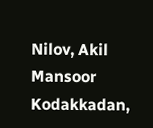Nilov, Akil Mansoor Kodakkadan,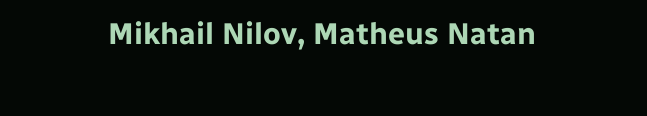Mikhail Nilov, Matheus Natan